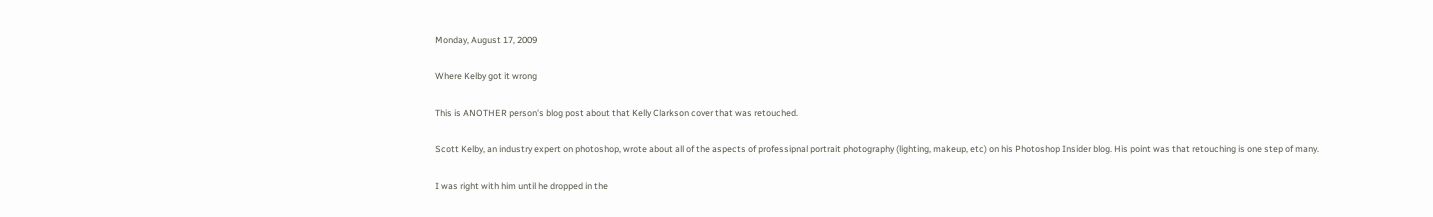Monday, August 17, 2009

Where Kelby got it wrong

This is ANOTHER person's blog post about that Kelly Clarkson cover that was retouched.

Scott Kelby, an industry expert on photoshop, wrote about all of the aspects of professipnal portrait photography (lighting, makeup, etc) on his Photoshop Insider blog. His point was that retouching is one step of many.

I was right with him until he dropped in the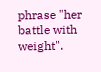phrase "her battle with weight".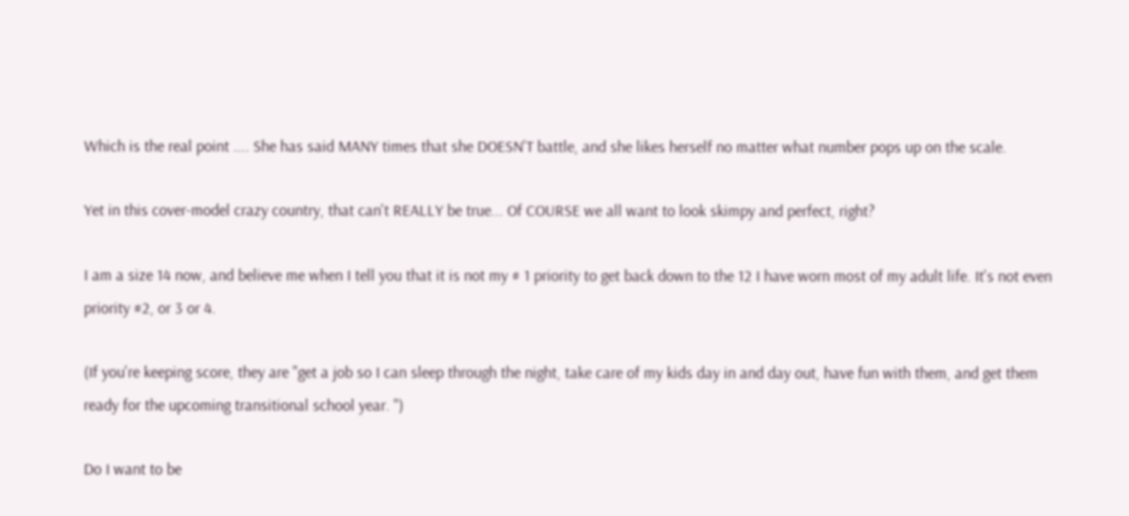Which is the real point .... She has said MANY times that she DOESN'T battle, and she likes herself no matter what number pops up on the scale.

Yet in this cover-model crazy country, that can't REALLY be true... Of COURSE we all want to look skimpy and perfect, right?

I am a size 14 now, and believe me when I tell you that it is not my # 1 priority to get back down to the 12 I have worn most of my adult life. It's not even priority #2, or 3 or 4.

(If you're keeping score, they are "get a job so I can sleep through the night, take care of my kids day in and day out, have fun with them, and get them ready for the upcoming transitional school year. ")

Do I want to be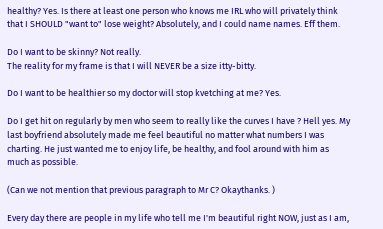healthy? Yes. Is there at least one person who knows me IRL who will privately think that I SHOULD "want to" lose weight? Absolutely, and I could name names. Eff them.

Do I want to be skinny? Not really.
The reality for my frame is that I will NEVER be a size itty-bitty.

Do I want to be healthier so my doctor will stop kvetching at me? Yes.

Do I get hit on regularly by men who seem to really like the curves I have ? Hell yes. My last boyfriend absolutely made me feel beautiful no matter what numbers I was charting. He just wanted me to enjoy life, be healthy, and fool around with him as much as possible.

(Can we not mention that previous paragraph to Mr C? Okaythanks. )

Every day there are people in my life who tell me I'm beautiful right NOW, just as I am,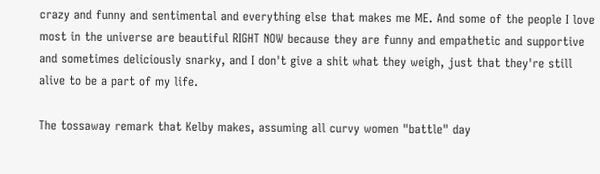crazy and funny and sentimental and everything else that makes me ME. And some of the people I love most in the universe are beautiful RIGHT NOW because they are funny and empathetic and supportive and sometimes deliciously snarky, and I don't give a shit what they weigh, just that they're still alive to be a part of my life.

The tossaway remark that Kelby makes, assuming all curvy women "battle" day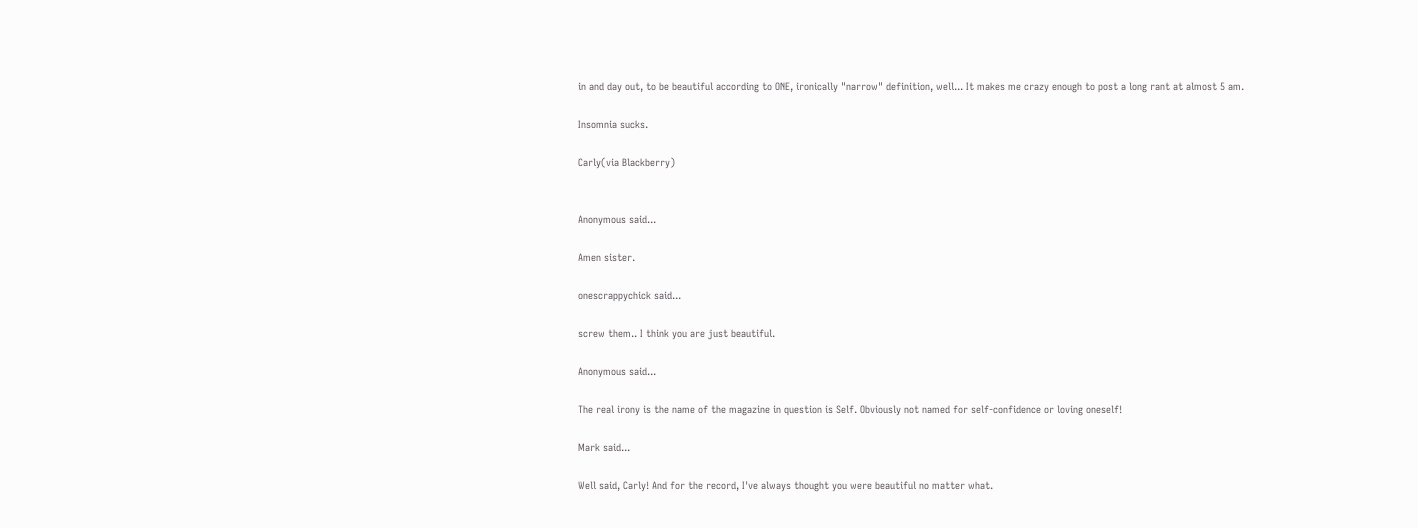in and day out, to be beautiful according to ONE, ironically "narrow" definition, well... It makes me crazy enough to post a long rant at almost 5 am.

Insomnia sucks.

Carly(via Blackberry)


Anonymous said...

Amen sister.

onescrappychick said...

screw them.. I think you are just beautiful.

Anonymous said...

The real irony is the name of the magazine in question is Self. Obviously not named for self-confidence or loving oneself!

Mark said...

Well said, Carly! And for the record, I've always thought you were beautiful no matter what.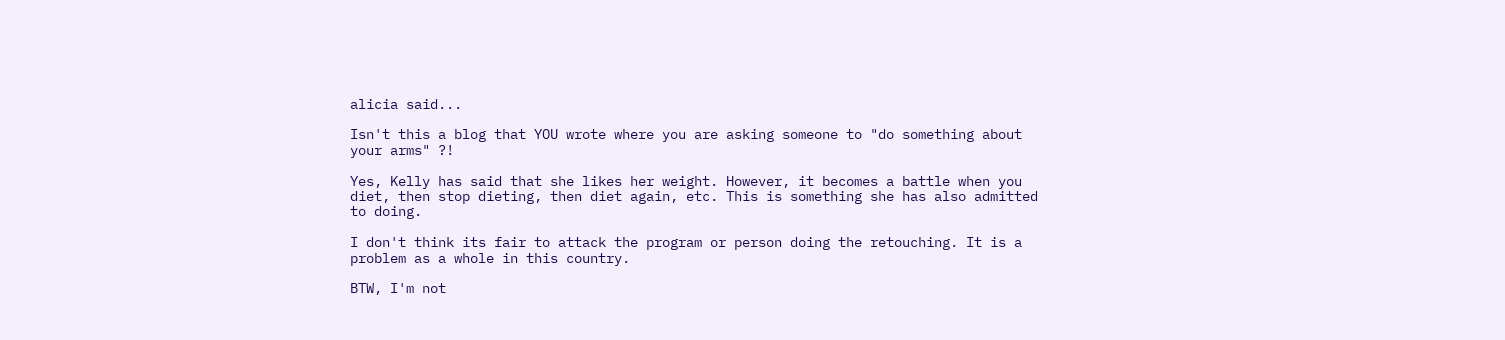alicia said...

Isn't this a blog that YOU wrote where you are asking someone to "do something about your arms" ?!

Yes, Kelly has said that she likes her weight. However, it becomes a battle when you diet, then stop dieting, then diet again, etc. This is something she has also admitted to doing.

I don't think its fair to attack the program or person doing the retouching. It is a problem as a whole in this country.

BTW, I'm not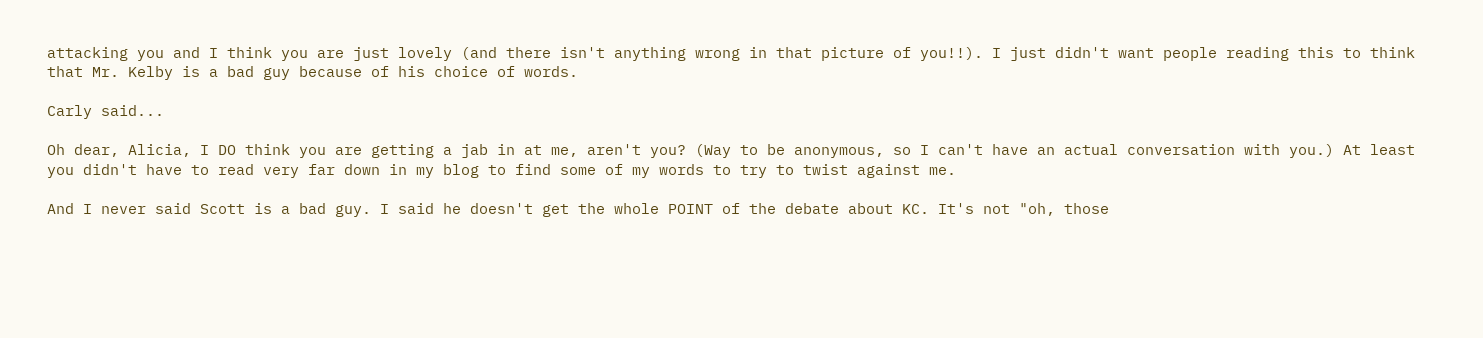attacking you and I think you are just lovely (and there isn't anything wrong in that picture of you!!). I just didn't want people reading this to think that Mr. Kelby is a bad guy because of his choice of words.

Carly said...

Oh dear, Alicia, I DO think you are getting a jab in at me, aren't you? (Way to be anonymous, so I can't have an actual conversation with you.) At least you didn't have to read very far down in my blog to find some of my words to try to twist against me.

And I never said Scott is a bad guy. I said he doesn't get the whole POINT of the debate about KC. It's not "oh, those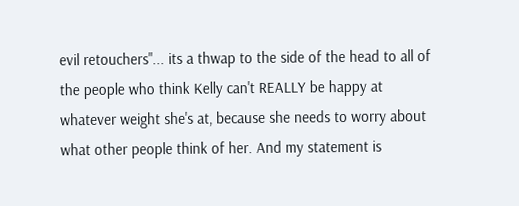evil retouchers"... its a thwap to the side of the head to all of the people who think Kelly can't REALLY be happy at whatever weight she's at, because she needs to worry about what other people think of her. And my statement is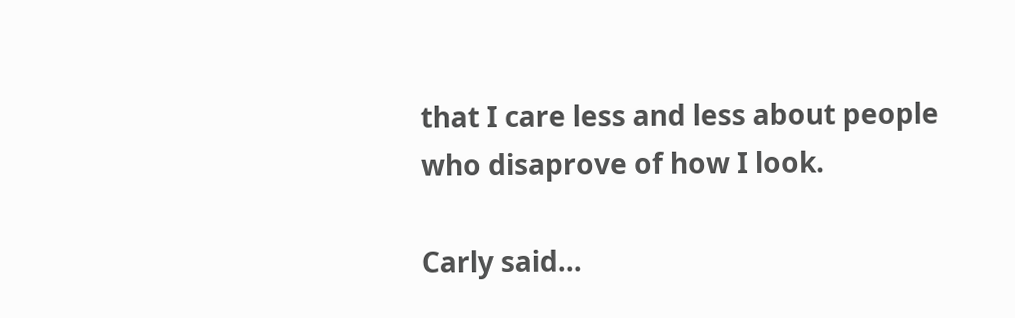that I care less and less about people who disaprove of how I look.

Carly said...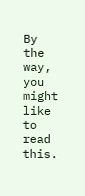By the way, you might like to read this.